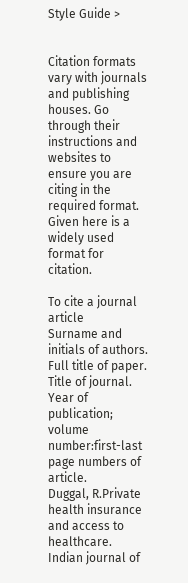Style Guide >


Citation formats vary with journals and publishing houses. Go through their instructions and websites to ensure you are citing in the required format. Given here is a widely used format for citation.

To cite a journal article
Surname and initials of authors. Full title of paper. Title of journal. Year of publication; volume number:first-last page numbers of article.
Duggal, R.Private health insurance and access to healthcare. Indian journal of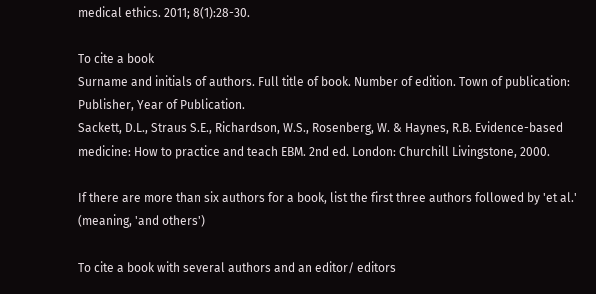medical ethics. 2011; 8(1):28-30.

To cite a book
Surname and initials of authors. Full title of book. Number of edition. Town of publication: Publisher, Year of Publication.
Sackett, D.L., Straus S.E., Richardson, W.S., Rosenberg, W. & Haynes, R.B. Evidence-based medicine: How to practice and teach EBM. 2nd ed. London: Churchill Livingstone, 2000.

If there are more than six authors for a book, list the first three authors followed by 'et al.' (meaning, 'and others')

To cite a book with several authors and an editor/ editors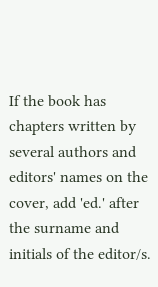If the book has chapters written by several authors and editors' names on the cover, add 'ed.' after the surname and initials of the editor/s.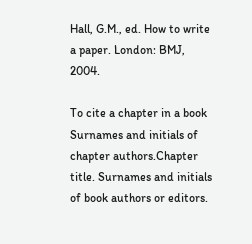Hall, G.M., ed. How to write a paper. London: BMJ, 2004.

To cite a chapter in a book
Surnames and initials of chapter authors.Chapter title. Surnames and initials of book authors or editors.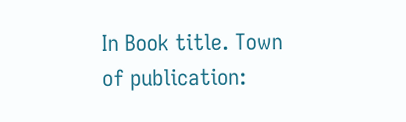In Book title. Town of publication: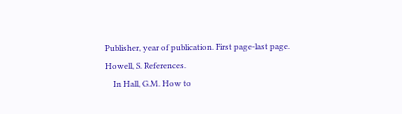Publisher, year of publication. First page-last page.
Howell, S. References.
    In Hall, G.M. How to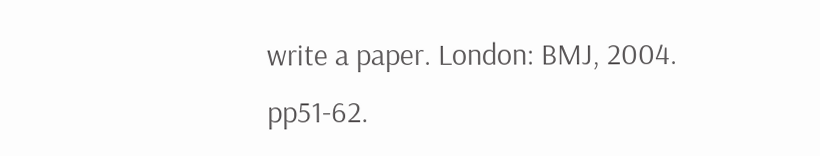write a paper. London: BMJ, 2004. pp51-62.